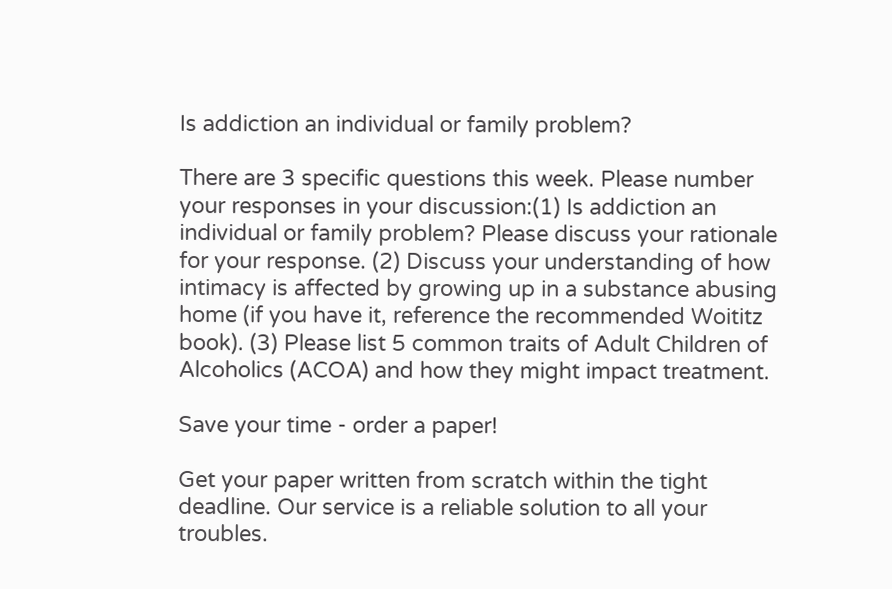Is addiction an individual or family problem?

There are 3 specific questions this week. Please number your responses in your discussion:(1) Is addiction an individual or family problem? Please discuss your rationale for your response. (2) Discuss your understanding of how intimacy is affected by growing up in a substance abusing home (if you have it, reference the recommended Woititz book). (3) Please list 5 common traits of Adult Children of Alcoholics (ACOA) and how they might impact treatment.

Save your time - order a paper!

Get your paper written from scratch within the tight deadline. Our service is a reliable solution to all your troubles.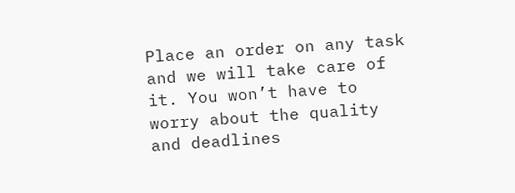Place an order on any task and we will take care of it. You won’t have to worry about the quality and deadlines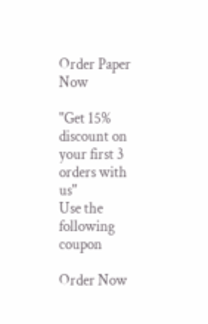Order Paper Now

"Get 15% discount on your first 3 orders with us"
Use the following coupon

Order Now